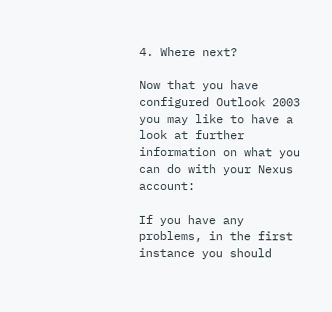4. Where next?

Now that you have configured Outlook 2003 you may like to have a look at further information on what you can do with your Nexus account:

If you have any problems, in the first instance you should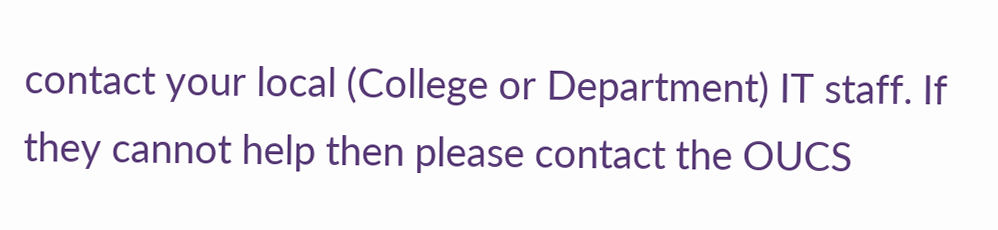contact your local (College or Department) IT staff. If they cannot help then please contact the OUCS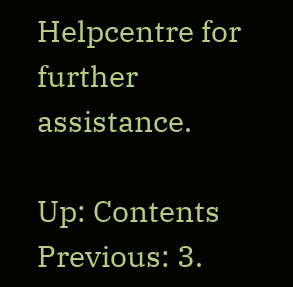Helpcentre for further assistance.

Up: Contents Previous: 3.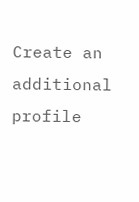Create an additional profile